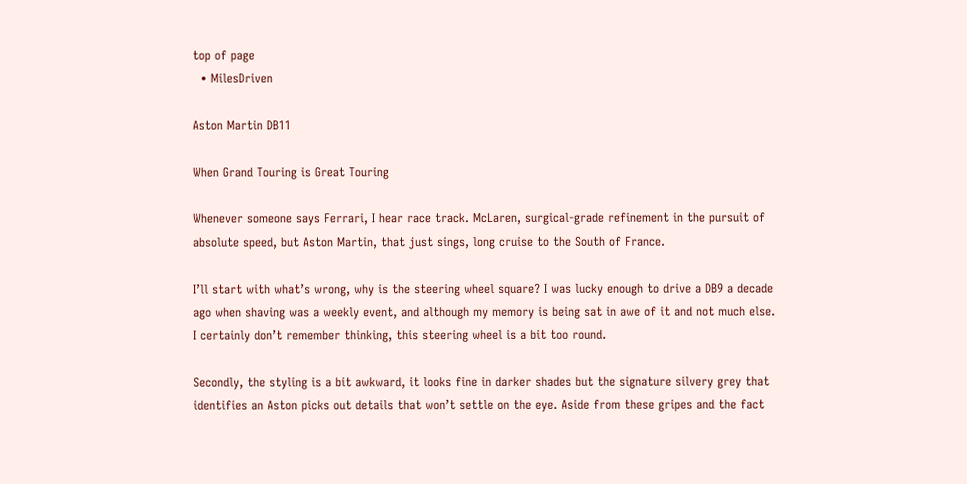top of page
  • MilesDriven

Aston Martin DB11

When Grand Touring is Great Touring

Whenever someone says Ferrari, I hear race track. McLaren, surgical-grade refinement in the pursuit of absolute speed, but Aston Martin, that just sings, long cruise to the South of France.

I’ll start with what’s wrong, why is the steering wheel square? I was lucky enough to drive a DB9 a decade ago when shaving was a weekly event, and although my memory is being sat in awe of it and not much else. I certainly don’t remember thinking, this steering wheel is a bit too round.

Secondly, the styling is a bit awkward, it looks fine in darker shades but the signature silvery grey that identifies an Aston picks out details that won’t settle on the eye. Aside from these gripes and the fact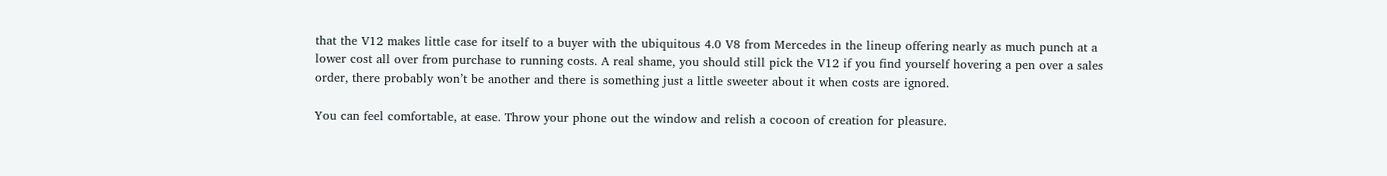that the V12 makes little case for itself to a buyer with the ubiquitous 4.0 V8 from Mercedes in the lineup offering nearly as much punch at a lower cost all over from purchase to running costs. A real shame, you should still pick the V12 if you find yourself hovering a pen over a sales order, there probably won’t be another and there is something just a little sweeter about it when costs are ignored.

You can feel comfortable, at ease. Throw your phone out the window and relish a cocoon of creation for pleasure.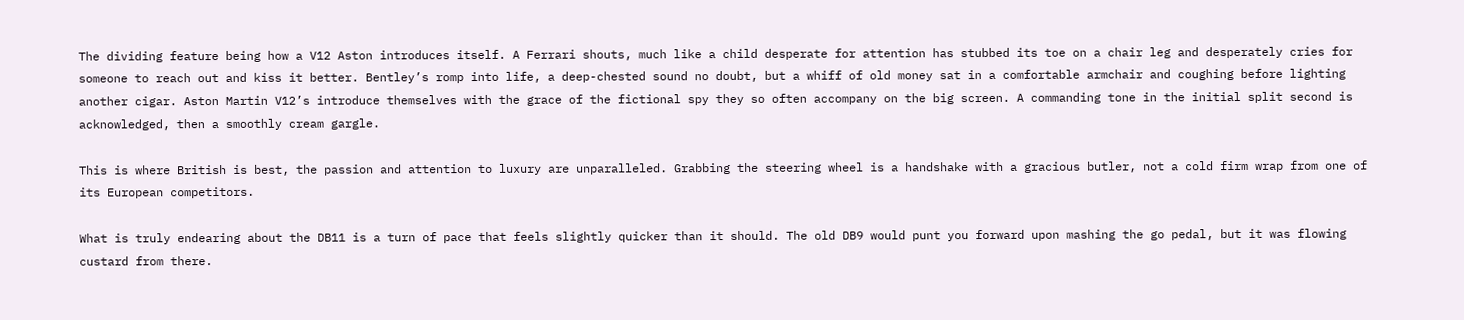The dividing feature being how a V12 Aston introduces itself. A Ferrari shouts, much like a child desperate for attention has stubbed its toe on a chair leg and desperately cries for someone to reach out and kiss it better. Bentley’s romp into life, a deep-chested sound no doubt, but a whiff of old money sat in a comfortable armchair and coughing before lighting another cigar. Aston Martin V12’s introduce themselves with the grace of the fictional spy they so often accompany on the big screen. A commanding tone in the initial split second is acknowledged, then a smoothly cream gargle.

This is where British is best, the passion and attention to luxury are unparalleled. Grabbing the steering wheel is a handshake with a gracious butler, not a cold firm wrap from one of its European competitors.

What is truly endearing about the DB11 is a turn of pace that feels slightly quicker than it should. The old DB9 would punt you forward upon mashing the go pedal, but it was flowing custard from there.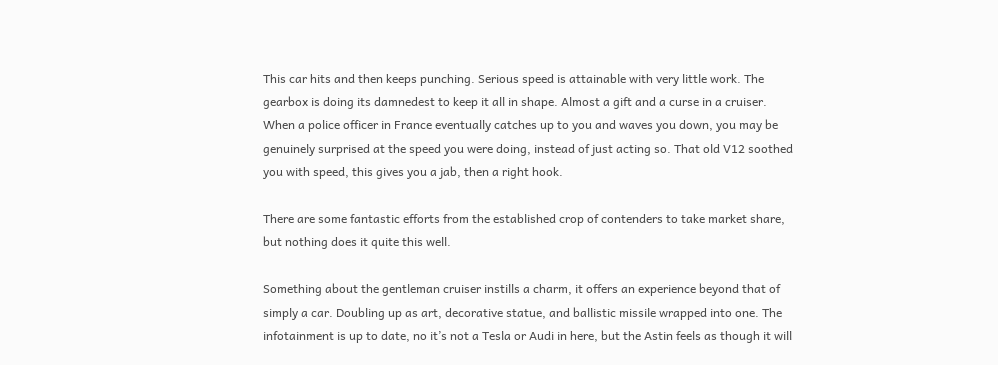This car hits and then keeps punching. Serious speed is attainable with very little work. The gearbox is doing its damnedest to keep it all in shape. Almost a gift and a curse in a cruiser. When a police officer in France eventually catches up to you and waves you down, you may be genuinely surprised at the speed you were doing, instead of just acting so. That old V12 soothed you with speed, this gives you a jab, then a right hook.

There are some fantastic efforts from the established crop of contenders to take market share, but nothing does it quite this well.

Something about the gentleman cruiser instills a charm, it offers an experience beyond that of simply a car. Doubling up as art, decorative statue, and ballistic missile wrapped into one. The infotainment is up to date, no it’s not a Tesla or Audi in here, but the Astin feels as though it will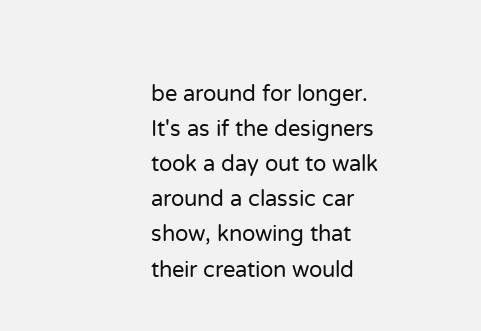be around for longer. It's as if the designers took a day out to walk around a classic car show, knowing that their creation would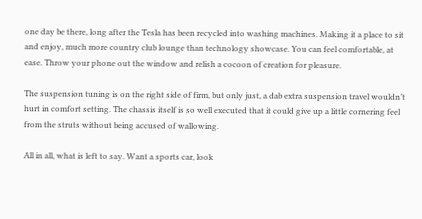one day be there, long after the Tesla has been recycled into washing machines. Making it a place to sit and enjoy, much more country club lounge than technology showcase. You can feel comfortable, at ease. Throw your phone out the window and relish a cocoon of creation for pleasure.

The suspension tuning is on the right side of firm, but only just, a dab extra suspension travel wouldn’t hurt in comfort setting. The chassis itself is so well executed that it could give up a little cornering feel from the struts without being accused of wallowing.

All in all, what is left to say. Want a sports car, look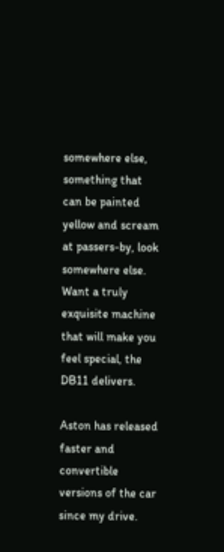somewhere else, something that can be painted yellow and scream at passers-by, look somewhere else. Want a truly exquisite machine that will make you feel special, the DB11 delivers.

Aston has released faster and convertible versions of the car since my drive.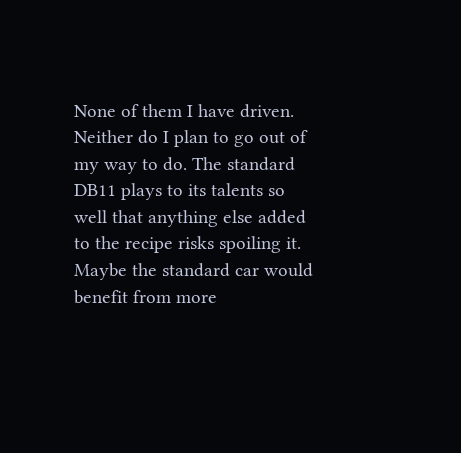None of them I have driven. Neither do I plan to go out of my way to do. The standard DB11 plays to its talents so well that anything else added to the recipe risks spoiling it. Maybe the standard car would benefit from more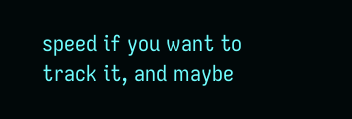speed if you want to track it, and maybe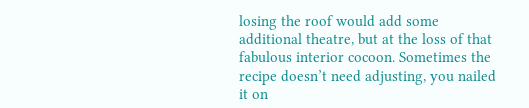losing the roof would add some additional theatre, but at the loss of that fabulous interior cocoon. Sometimes the recipe doesn’t need adjusting, you nailed it on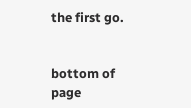the first go.


bottom of page